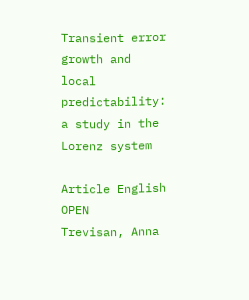Transient error growth and local predictability: a study in the Lorenz system

Article English OPEN
Trevisan, Anna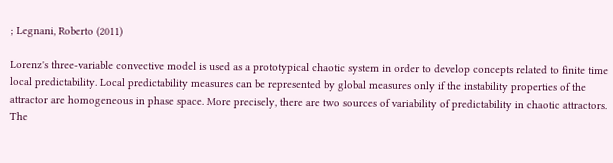; Legnani, Roberto (2011)

Lorenz's three-variable convective model is used as a prototypical chaotic system in order to develop concepts related to finite time local predictability. Local predictability measures can be represented by global measures only if the instability properties of the attractor are homogeneous in phase space. More precisely, there are two sources of variability of predictability in chaotic attractors. The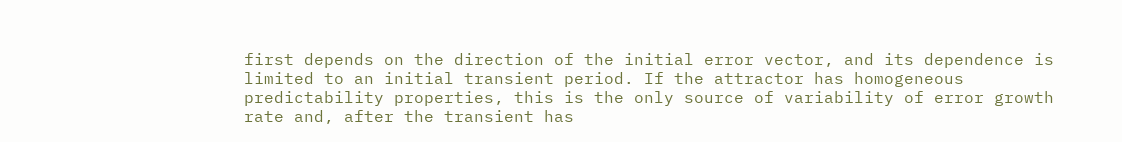first depends on the direction of the initial error vector, and its dependence is limited to an initial transient period. If the attractor has homogeneous predictability properties, this is the only source of variability of error growth rate and, after the transient has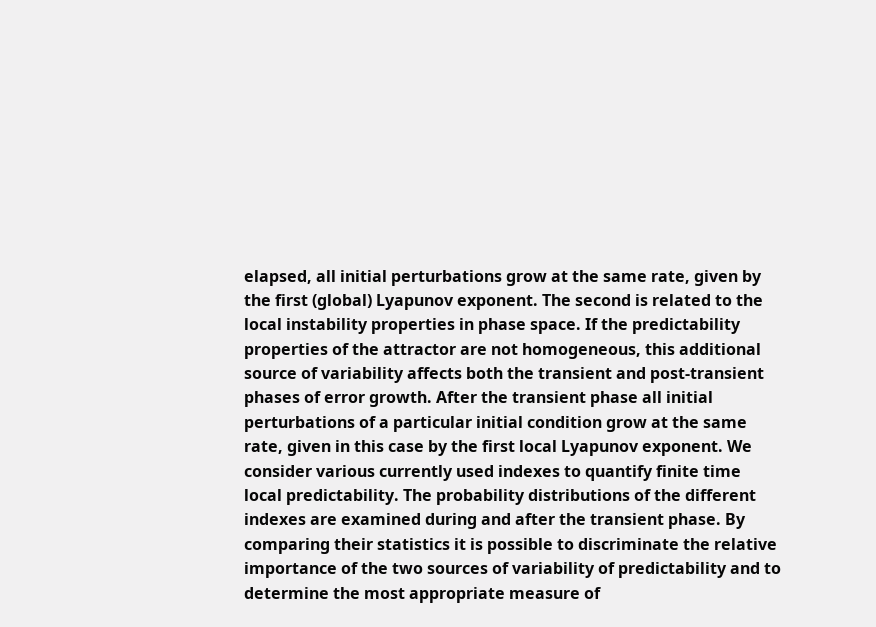elapsed, all initial perturbations grow at the same rate, given by the first (global) Lyapunov exponent. The second is related to the local instability properties in phase space. If the predictability properties of the attractor are not homogeneous, this additional source of variability affects both the transient and post-transient phases of error growth. After the transient phase all initial perturbations of a particular initial condition grow at the same rate, given in this case by the first local Lyapunov exponent. We consider various currently used indexes to quantify finite time local predictability. The probability distributions of the different indexes are examined during and after the transient phase. By comparing their statistics it is possible to discriminate the relative importance of the two sources of variability of predictability and to determine the most appropriate measure of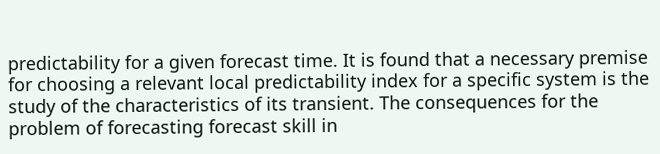predictability for a given forecast time. It is found that a necessary premise for choosing a relevant local predictability index for a specific system is the study of the characteristics of its transient. The consequences for the problem of forecasting forecast skill in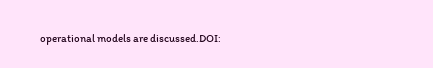operational models are discussed.DOI: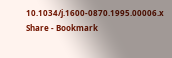10.1034/j.1600-0870.1995.00006.x
Share - Bookmark